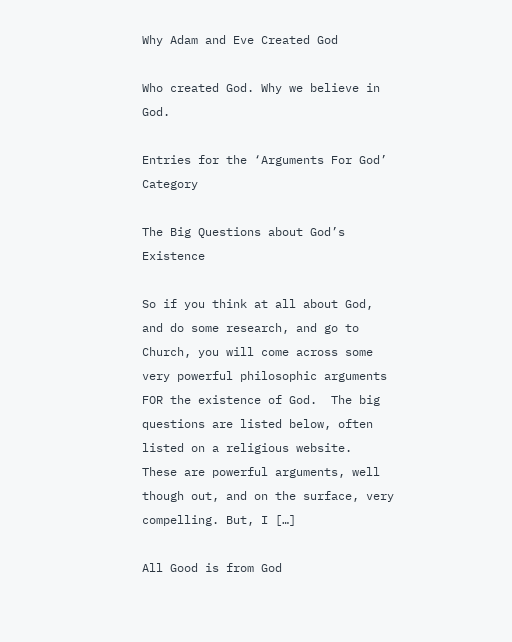Why Adam and Eve Created God

Who created God. Why we believe in God.

Entries for the ‘Arguments For God’ Category

The Big Questions about God’s Existence

So if you think at all about God, and do some research, and go to Church, you will come across some very powerful philosophic arguments FOR the existence of God.  The big questions are listed below, often listed on a religious website.  These are powerful arguments, well though out, and on the surface, very compelling. But, I […]

All Good is from God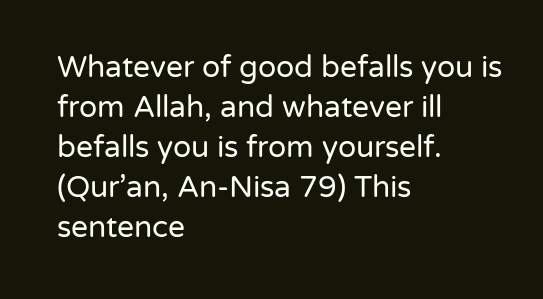Whatever of good befalls you is from Allah, and whatever ill befalls you is from yourself.   (Qur’an, An-Nisa 79) This sentence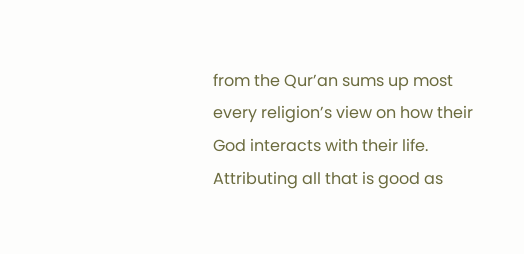from the Qur’an sums up most every religion’s view on how their God interacts with their life.  Attributing all that is good as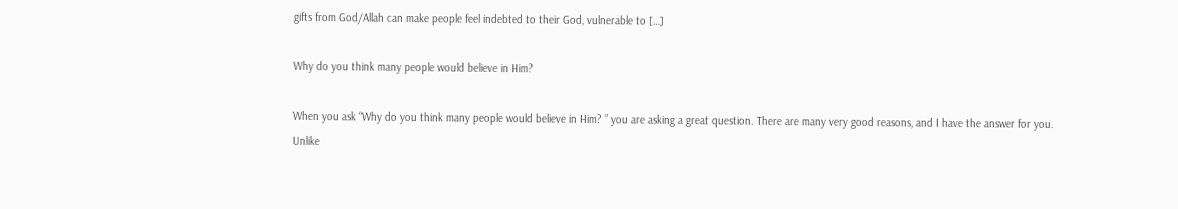gifts from God/Allah can make people feel indebted to their God, vulnerable to […]

Why do you think many people would believe in Him?

When you ask “Why do you think many people would believe in Him? ” you are asking a great question. There are many very good reasons, and I have the answer for you.  Unlike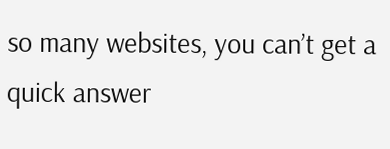so many websites, you can’t get a quick answer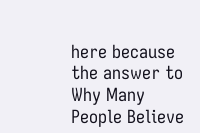here because the answer to Why Many People Believe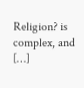Religion? is complex, and […]